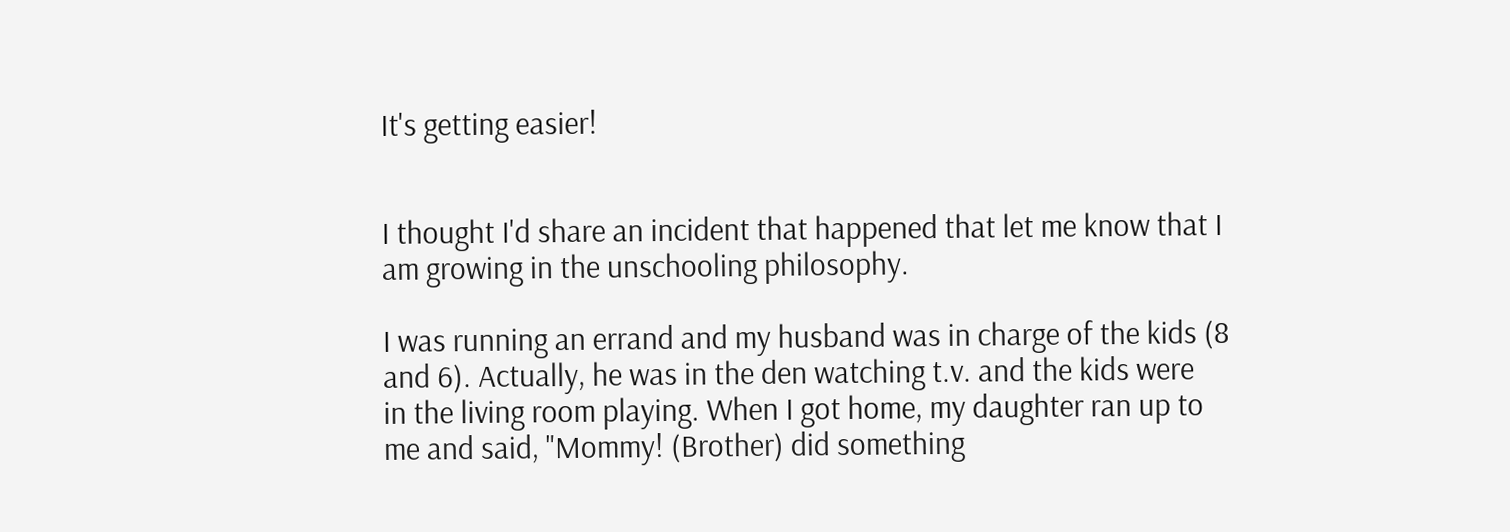It's getting easier!


I thought I'd share an incident that happened that let me know that I
am growing in the unschooling philosophy.

I was running an errand and my husband was in charge of the kids (8
and 6). Actually, he was in the den watching t.v. and the kids were
in the living room playing. When I got home, my daughter ran up to
me and said, "Mommy! (Brother) did something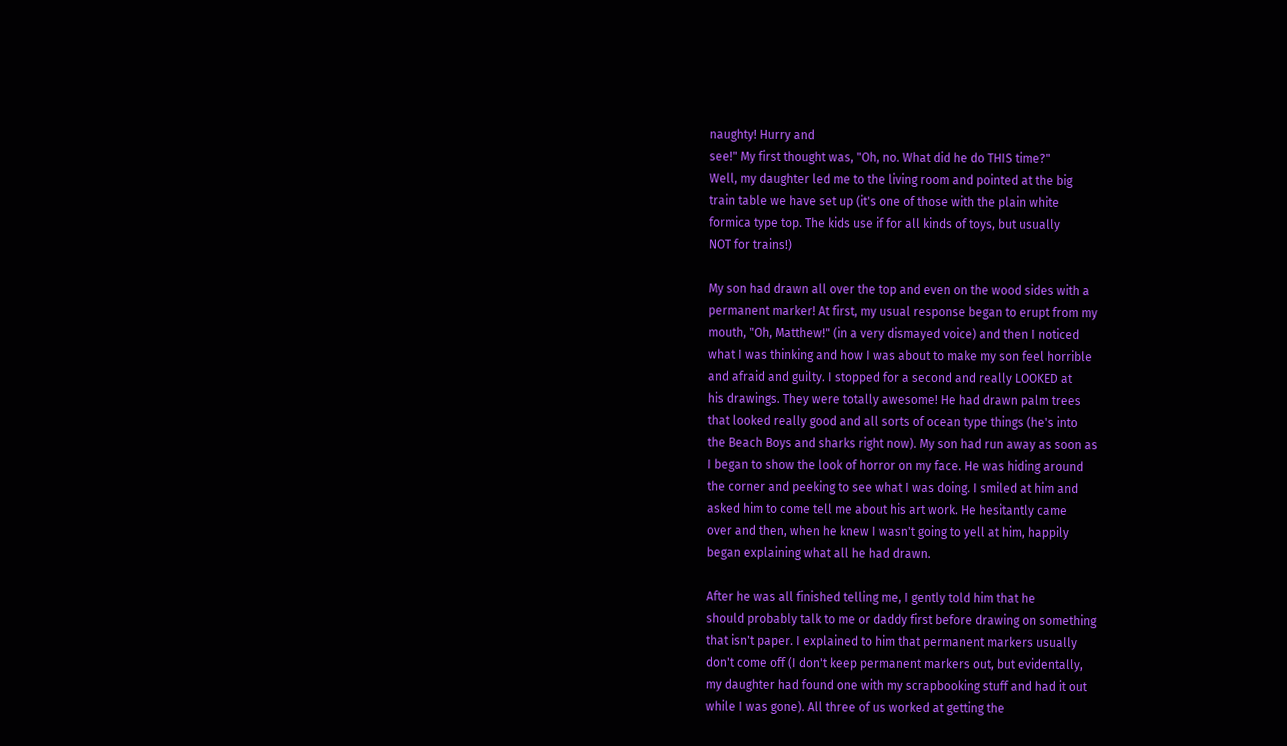naughty! Hurry and
see!" My first thought was, "Oh, no. What did he do THIS time?"
Well, my daughter led me to the living room and pointed at the big
train table we have set up (it's one of those with the plain white
formica type top. The kids use if for all kinds of toys, but usually
NOT for trains!)

My son had drawn all over the top and even on the wood sides with a
permanent marker! At first, my usual response began to erupt from my
mouth, "Oh, Matthew!" (in a very dismayed voice) and then I noticed
what I was thinking and how I was about to make my son feel horrible
and afraid and guilty. I stopped for a second and really LOOKED at
his drawings. They were totally awesome! He had drawn palm trees
that looked really good and all sorts of ocean type things (he's into
the Beach Boys and sharks right now). My son had run away as soon as
I began to show the look of horror on my face. He was hiding around
the corner and peeking to see what I was doing. I smiled at him and
asked him to come tell me about his art work. He hesitantly came
over and then, when he knew I wasn't going to yell at him, happily
began explaining what all he had drawn.

After he was all finished telling me, I gently told him that he
should probably talk to me or daddy first before drawing on something
that isn't paper. I explained to him that permanent markers usually
don't come off (I don't keep permanent markers out, but evidentally,
my daughter had found one with my scrapbooking stuff and had it out
while I was gone). All three of us worked at getting the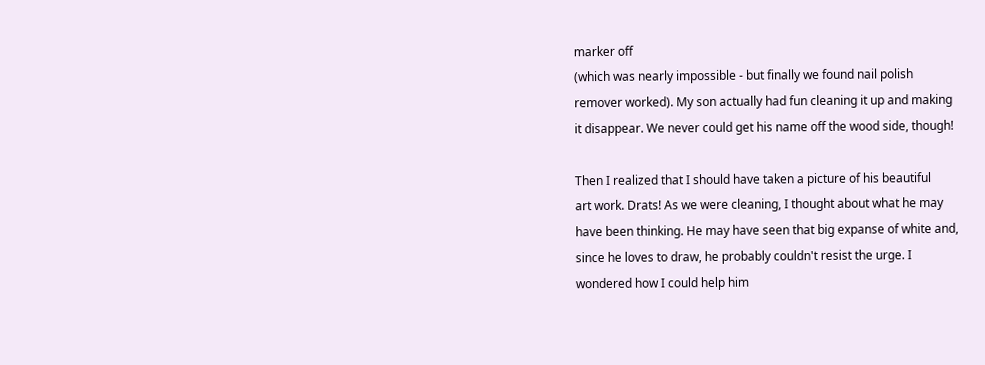marker off
(which was nearly impossible - but finally we found nail polish
remover worked). My son actually had fun cleaning it up and making
it disappear. We never could get his name off the wood side, though!

Then I realized that I should have taken a picture of his beautiful
art work. Drats! As we were cleaning, I thought about what he may
have been thinking. He may have seen that big expanse of white and,
since he loves to draw, he probably couldn't resist the urge. I
wondered how I could help him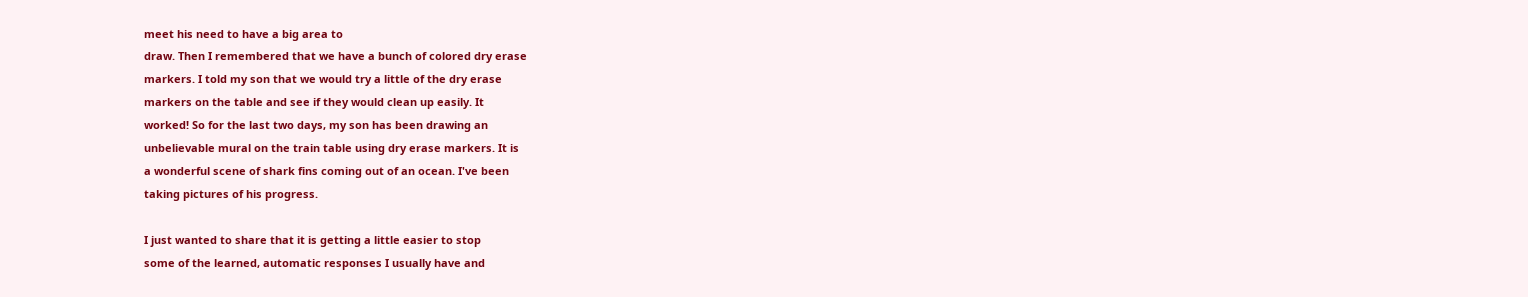meet his need to have a big area to
draw. Then I remembered that we have a bunch of colored dry erase
markers. I told my son that we would try a little of the dry erase
markers on the table and see if they would clean up easily. It
worked! So for the last two days, my son has been drawing an
unbelievable mural on the train table using dry erase markers. It is
a wonderful scene of shark fins coming out of an ocean. I've been
taking pictures of his progress.

I just wanted to share that it is getting a little easier to stop
some of the learned, automatic responses I usually have and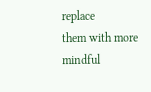replace
them with more mindful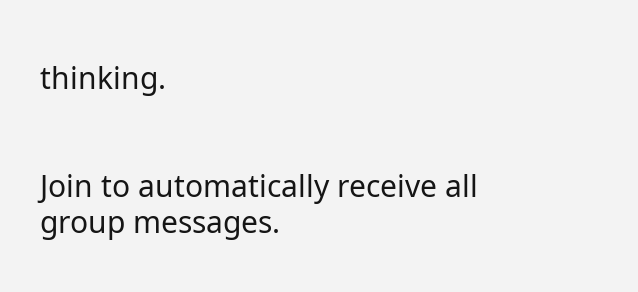thinking.


Join to automatically receive all group messages.